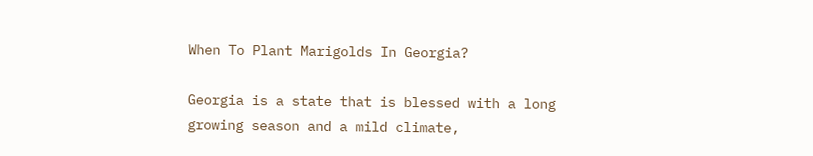When To Plant Marigolds In Georgia?

Georgia is a state that is blessed with a long growing season and a mild climate,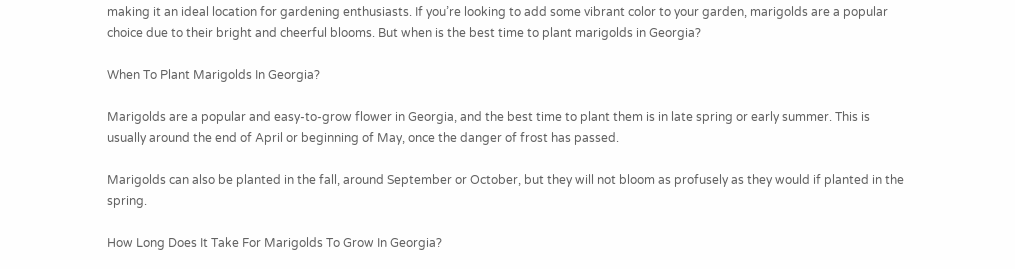making it an ideal location for gardening enthusiasts. If you’re looking to add some vibrant color to your garden, marigolds are a popular choice due to their bright and cheerful blooms. But when is the best time to plant marigolds in Georgia?

When To Plant Marigolds In Georgia?

Marigolds are a popular and easy-to-grow flower in Georgia, and the best time to plant them is in late spring or early summer. This is usually around the end of April or beginning of May, once the danger of frost has passed.

Marigolds can also be planted in the fall, around September or October, but they will not bloom as profusely as they would if planted in the spring.

How Long Does It Take For Marigolds To Grow In Georgia?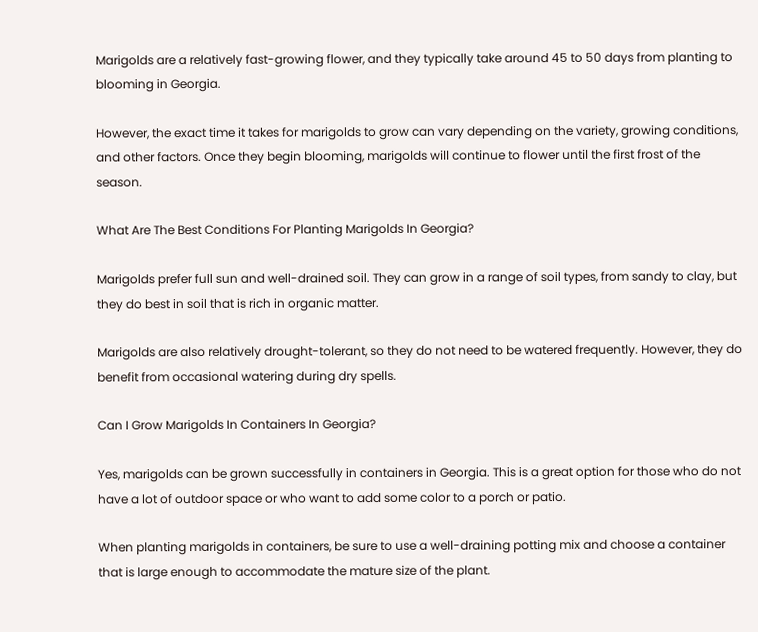Marigolds are a relatively fast-growing flower, and they typically take around 45 to 50 days from planting to blooming in Georgia.

However, the exact time it takes for marigolds to grow can vary depending on the variety, growing conditions, and other factors. Once they begin blooming, marigolds will continue to flower until the first frost of the season.

What Are The Best Conditions For Planting Marigolds In Georgia?

Marigolds prefer full sun and well-drained soil. They can grow in a range of soil types, from sandy to clay, but they do best in soil that is rich in organic matter.

Marigolds are also relatively drought-tolerant, so they do not need to be watered frequently. However, they do benefit from occasional watering during dry spells.

Can I Grow Marigolds In Containers In Georgia?

Yes, marigolds can be grown successfully in containers in Georgia. This is a great option for those who do not have a lot of outdoor space or who want to add some color to a porch or patio.

When planting marigolds in containers, be sure to use a well-draining potting mix and choose a container that is large enough to accommodate the mature size of the plant.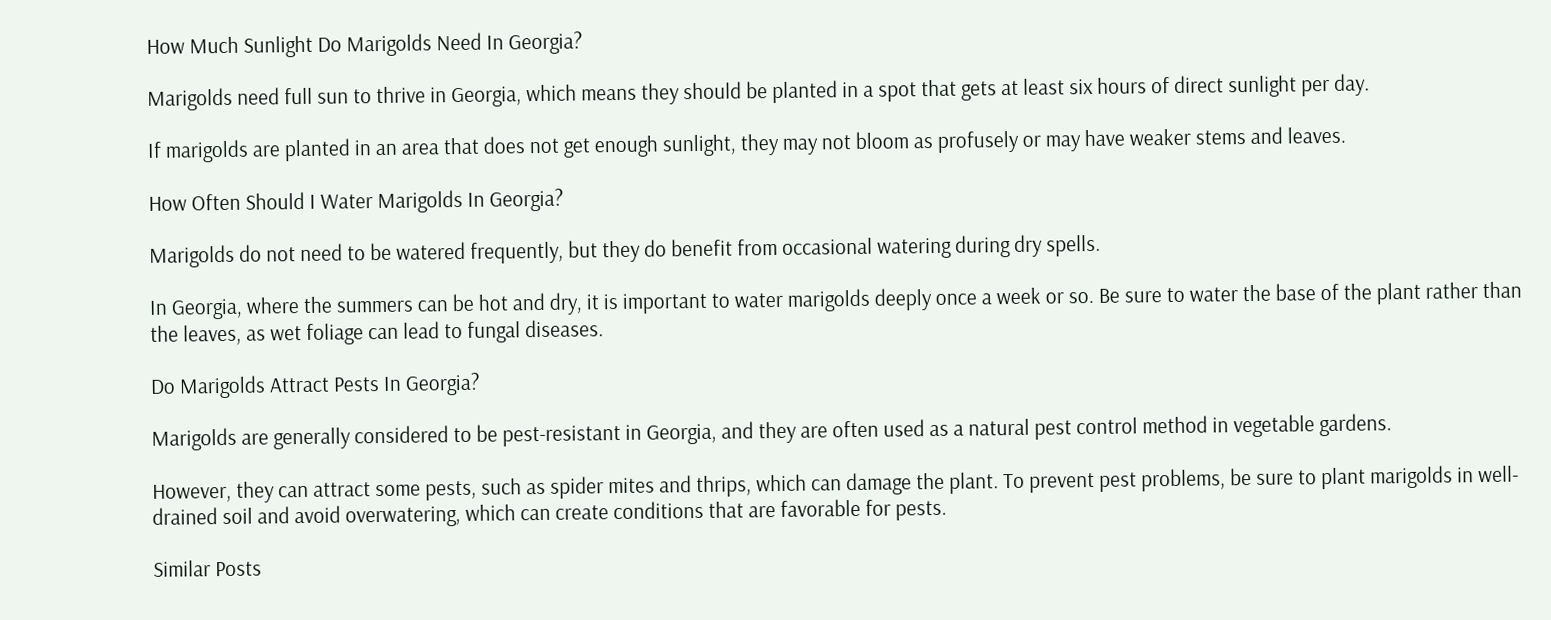How Much Sunlight Do Marigolds Need In Georgia?

Marigolds need full sun to thrive in Georgia, which means they should be planted in a spot that gets at least six hours of direct sunlight per day.

If marigolds are planted in an area that does not get enough sunlight, they may not bloom as profusely or may have weaker stems and leaves.

How Often Should I Water Marigolds In Georgia?

Marigolds do not need to be watered frequently, but they do benefit from occasional watering during dry spells.

In Georgia, where the summers can be hot and dry, it is important to water marigolds deeply once a week or so. Be sure to water the base of the plant rather than the leaves, as wet foliage can lead to fungal diseases.

Do Marigolds Attract Pests In Georgia?

Marigolds are generally considered to be pest-resistant in Georgia, and they are often used as a natural pest control method in vegetable gardens.

However, they can attract some pests, such as spider mites and thrips, which can damage the plant. To prevent pest problems, be sure to plant marigolds in well-drained soil and avoid overwatering, which can create conditions that are favorable for pests.

Similar Posts